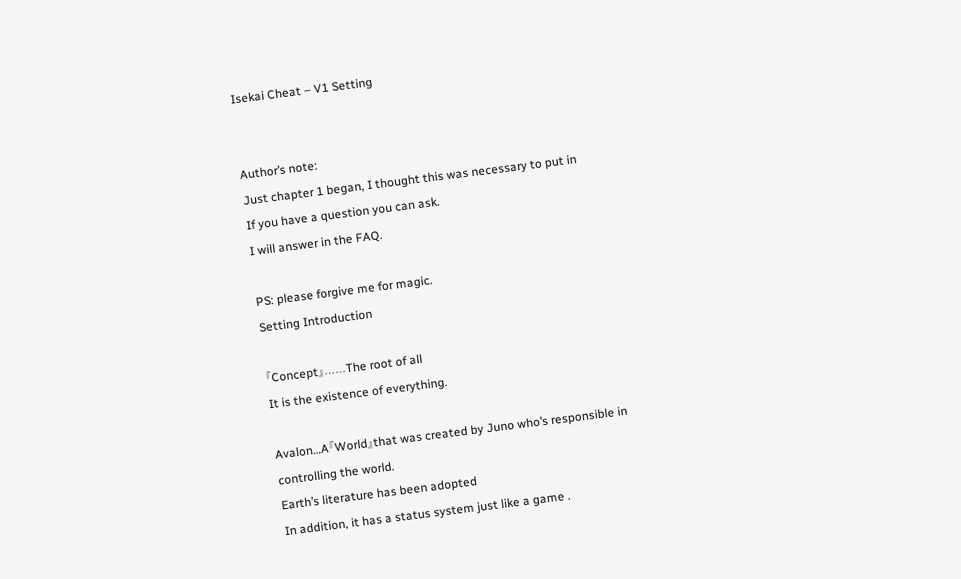Isekai Cheat – V1 Setting


Author’s note:
Just chapter 1 began, I thought this was necessary to put in
If you have a question you can ask.
I will answer in the FAQ.

PS: please forgive me for magic.
Setting Introduction

『Concept』……The root of all
It is the existence of everything.

Avalon…A『World』that was created by Juno who’s responsible in controlling the world.
Earth’s literature has been adopted
In addition, it has a status system just like a game .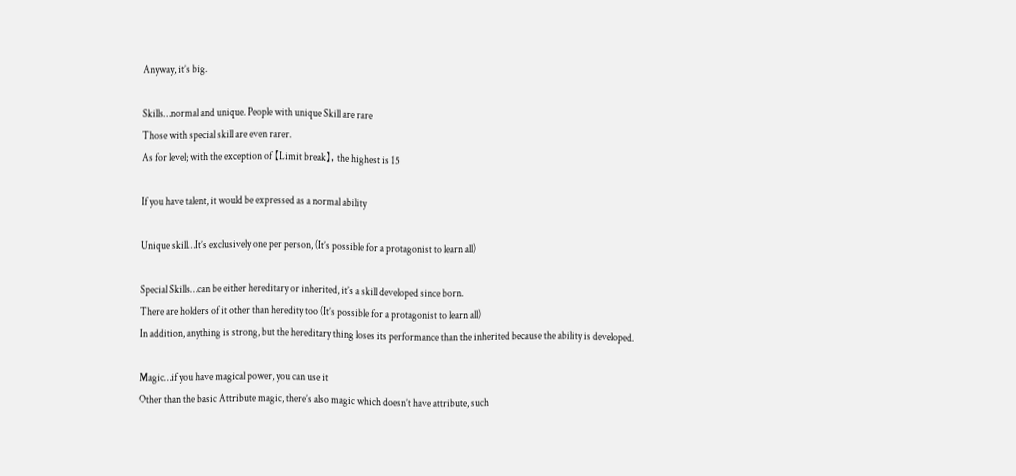Anyway, it’s big.

Skills…normal and unique. People with unique Skill are rare
Those with special skill are even rarer.
As for level; with the exception of 【Limit break】, the highest is 15

If you have talent, it would be expressed as a normal ability

Unique skill…It’s exclusively one per person, (It’s possible for a protagonist to learn all)

Special Skills…can be either hereditary or inherited, it’s a skill developed since born.
There are holders of it other than heredity too (It’s possible for a protagonist to learn all)
In addition, anything is strong, but the hereditary thing loses its performance than the inherited because the ability is developed.

Magic…if you have magical power, you can use it
Other than the basic Attribute magic, there’s also magic which doesn’t have attribute, such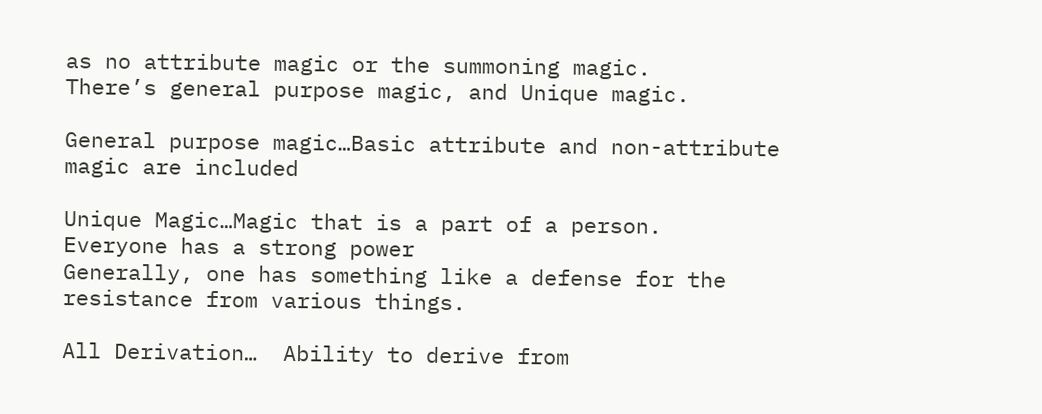as no attribute magic or the summoning magic.
There’s general purpose magic, and Unique magic.

General purpose magic…Basic attribute and non-attribute magic are included

Unique Magic…Magic that is a part of a person.
Everyone has a strong power
Generally, one has something like a defense for the resistance from various things.

All Derivation…  Ability to derive from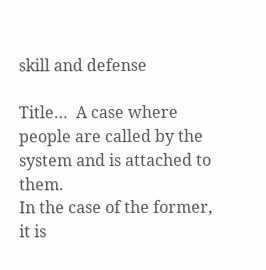skill and defense

Title…  A case where people are called by the system and is attached to them.
In the case of the former, it is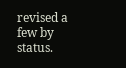revised a few by status.